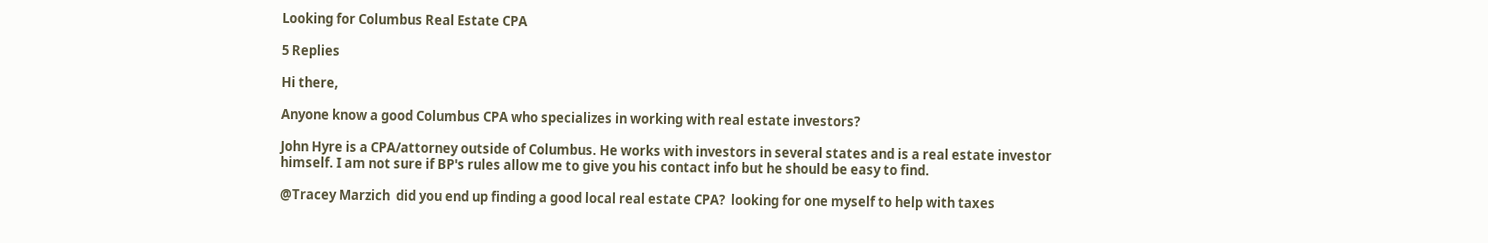Looking for Columbus Real Estate CPA

5 Replies

Hi there,

Anyone know a good Columbus CPA who specializes in working with real estate investors?

John Hyre is a CPA/attorney outside of Columbus. He works with investors in several states and is a real estate investor himself. I am not sure if BP's rules allow me to give you his contact info but he should be easy to find.

@Tracey Marzich  did you end up finding a good local real estate CPA?  looking for one myself to help with taxes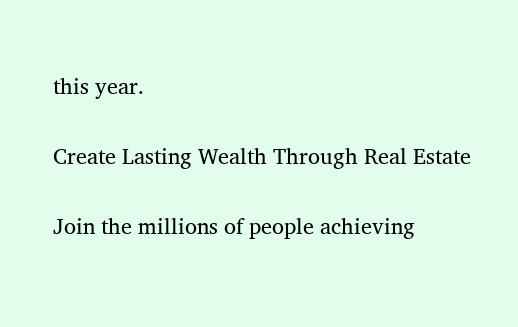this year.

Create Lasting Wealth Through Real Estate

Join the millions of people achieving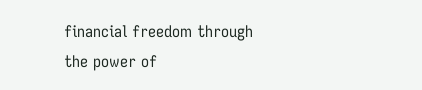financial freedom through the power of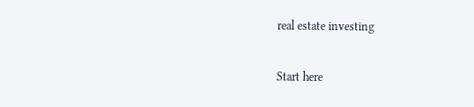real estate investing

Start here